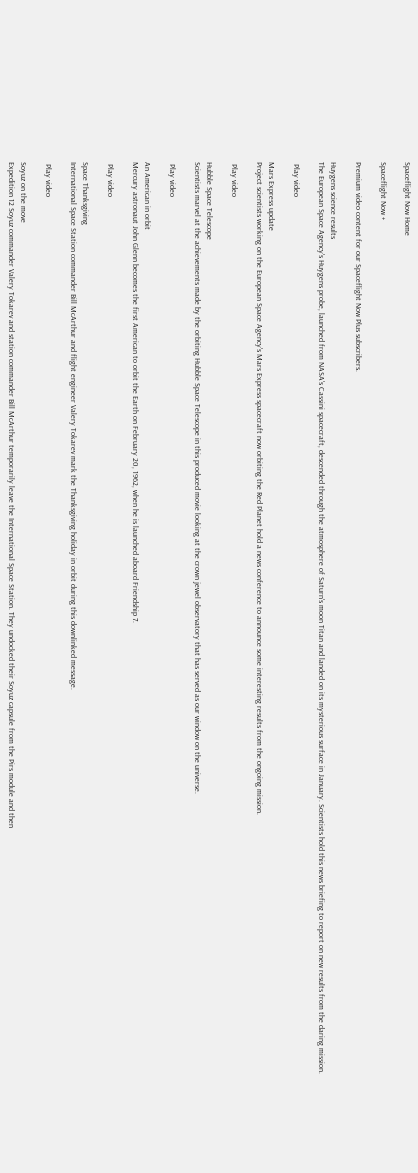Spaceflight Now Home

Spaceflight Now +

Premium video content for our Spaceflight Now Plus subscribers.

Huygens science results
The European Space Agency's Huygens probe, launched from NASA's Cassini spacecraft, descended through the atmosphere of Saturn's moon Titan and landed on its mysterious surface in January. Scientists hold this news briefing to report on new results from the daring mission.

 Play video

Mars Express update
Project scientists working on the European Space Agency's Mars Express spacecraft now orbiting the Red Planet hold a news conference to announce some interesting results from the ongoing mission.

 Play video

Hubble Space Telescope
Scientists marvel at the achievements made by the orbiting Hubble Space Telescope in this produced movie looking at the crown jewel observatory that has served as our window on the universe.

 Play video

An American in orbit
Mercury astronaut John Glenn becomes the first American to orbit the Earth on February 20, 1962, when he is launched aboard Friendship 7.

 Play video

Space Thanksgiving
International Space Station commander Bill McArthur and flight engineer Valery Tokarev mark the Thanksgiving holiday in orbit during this downlinked message.

 Play video

Soyuz on the move
Expedition 12 Soyuz commander Valery Tokarev and station commander Bill McArthur temporarily leave the International Space Station. They undocked their Soyuz capsule from the Pirs module and then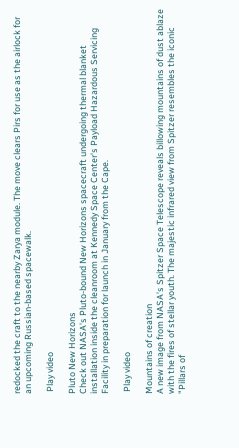redocked the craft to the nearby Zarya module. The move clears Pirs for use as the airlock for an upcoming Russian-based spacewalk.

 Play video

Pluto New Horizons
Check out NASA's Pluto-bound New Horizons spacecraft undergoing thermal blanket installation inside the cleanroom at Kennedy Space Center's Payload Hazardous Servicing Facility in preparation for launch in January from the Cape.

 Play video

Mountains of creation
A new image from NASA's Spitzer Space Telescope reveals billowing mountains of dust ablaze with the fires of stellar youth. The majestic infrared view from Spitzer resembles the iconic "Pillars of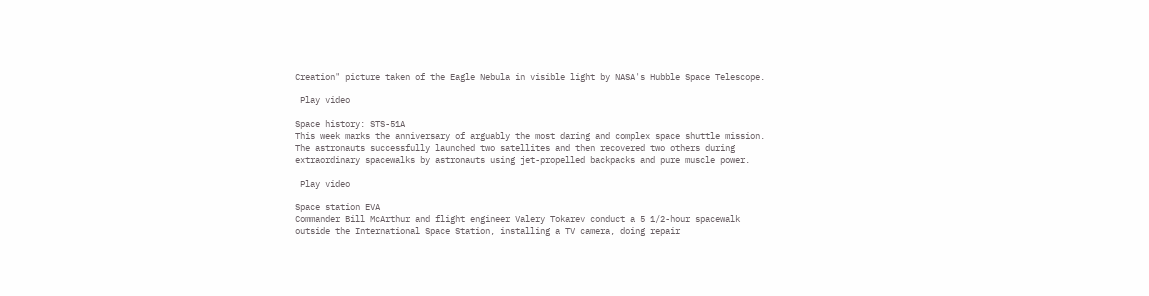Creation" picture taken of the Eagle Nebula in visible light by NASA's Hubble Space Telescope.

 Play video

Space history: STS-51A
This week marks the anniversary of arguably the most daring and complex space shuttle mission. The astronauts successfully launched two satellites and then recovered two others during extraordinary spacewalks by astronauts using jet-propelled backpacks and pure muscle power.

 Play video

Space station EVA
Commander Bill McArthur and flight engineer Valery Tokarev conduct a 5 1/2-hour spacewalk outside the International Space Station, installing a TV camera, doing repair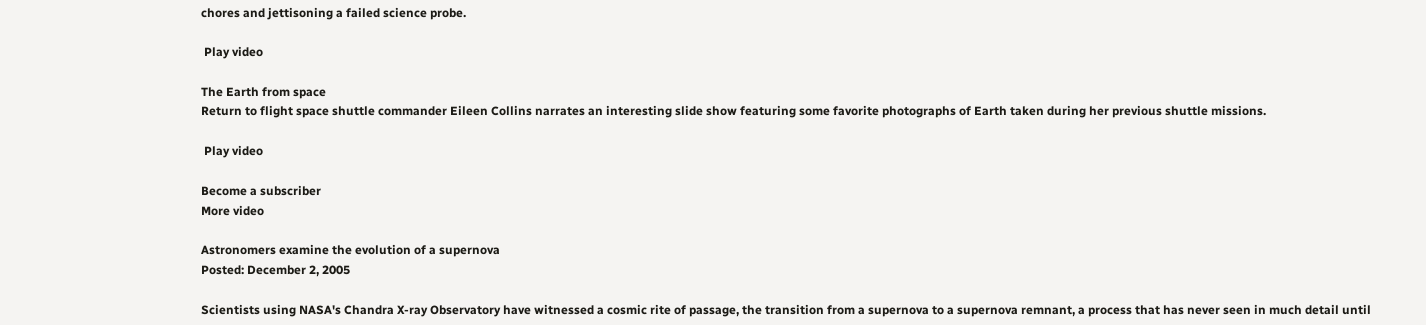chores and jettisoning a failed science probe.

 Play video

The Earth from space
Return to flight space shuttle commander Eileen Collins narrates an interesting slide show featuring some favorite photographs of Earth taken during her previous shuttle missions.

 Play video

Become a subscriber
More video

Astronomers examine the evolution of a supernova
Posted: December 2, 2005

Scientists using NASA's Chandra X-ray Observatory have witnessed a cosmic rite of passage, the transition from a supernova to a supernova remnant, a process that has never seen in much detail until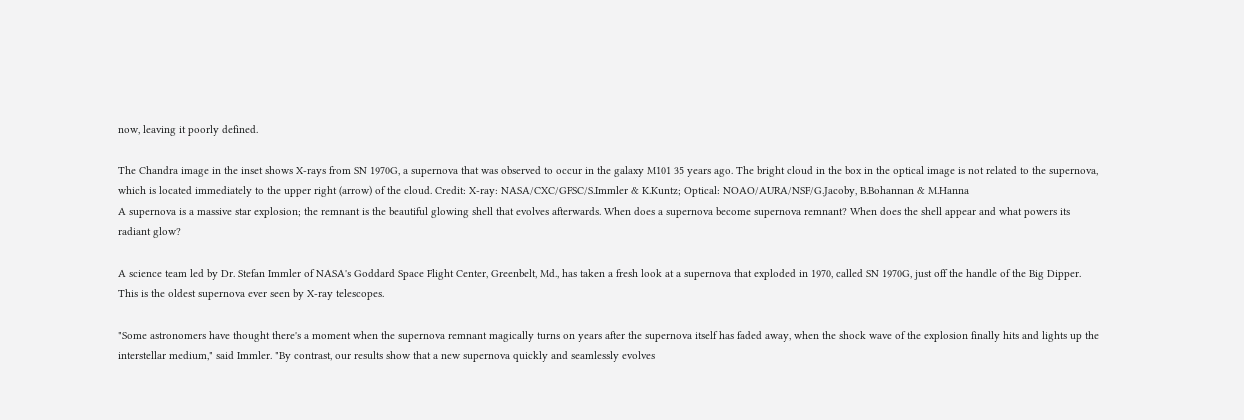now, leaving it poorly defined.

The Chandra image in the inset shows X-rays from SN 1970G, a supernova that was observed to occur in the galaxy M101 35 years ago. The bright cloud in the box in the optical image is not related to the supernova, which is located immediately to the upper right (arrow) of the cloud. Credit: X-ray: NASA/CXC/GFSC/S.Immler & K.Kuntz; Optical: NOAO/AURA/NSF/G.Jacoby, B.Bohannan & M.Hanna
A supernova is a massive star explosion; the remnant is the beautiful glowing shell that evolves afterwards. When does a supernova become supernova remnant? When does the shell appear and what powers its radiant glow?

A science team led by Dr. Stefan Immler of NASA's Goddard Space Flight Center, Greenbelt, Md., has taken a fresh look at a supernova that exploded in 1970, called SN 1970G, just off the handle of the Big Dipper. This is the oldest supernova ever seen by X-ray telescopes.

"Some astronomers have thought there's a moment when the supernova remnant magically turns on years after the supernova itself has faded away, when the shock wave of the explosion finally hits and lights up the interstellar medium," said Immler. "By contrast, our results show that a new supernova quickly and seamlessly evolves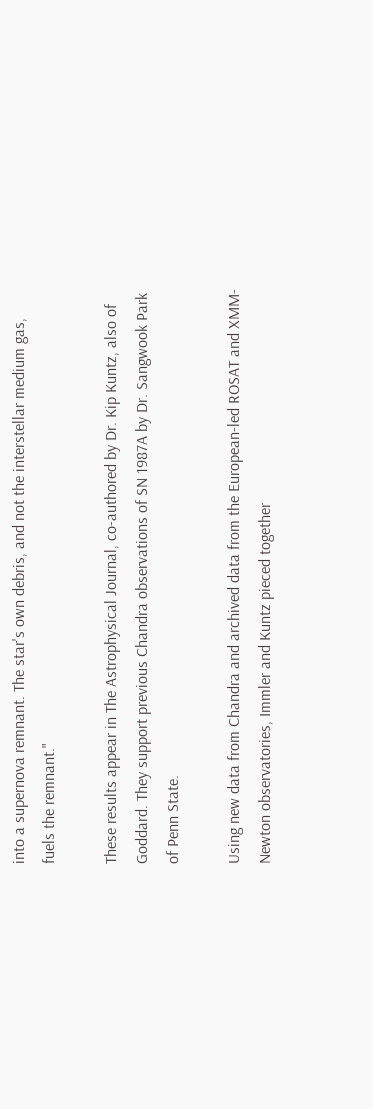into a supernova remnant. The star's own debris, and not the interstellar medium gas, fuels the remnant."

These results appear in The Astrophysical Journal, co-authored by Dr. Kip Kuntz, also of Goddard. They support previous Chandra observations of SN 1987A by Dr. Sangwook Park of Penn State.

Using new data from Chandra and archived data from the European-led ROSAT and XMM-Newton observatories, Immler and Kuntz pieced together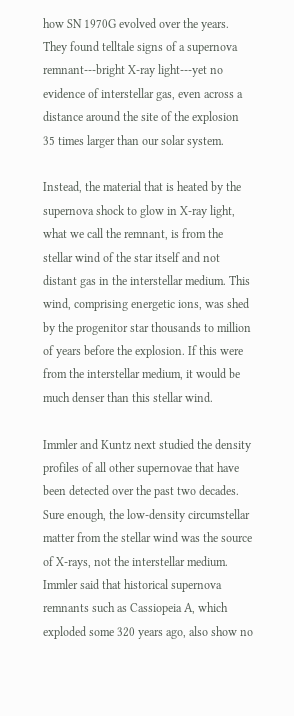how SN 1970G evolved over the years. They found telltale signs of a supernova remnant---bright X-ray light---yet no evidence of interstellar gas, even across a distance around the site of the explosion 35 times larger than our solar system.

Instead, the material that is heated by the supernova shock to glow in X-ray light, what we call the remnant, is from the stellar wind of the star itself and not distant gas in the interstellar medium. This wind, comprising energetic ions, was shed by the progenitor star thousands to million of years before the explosion. If this were from the interstellar medium, it would be much denser than this stellar wind.

Immler and Kuntz next studied the density profiles of all other supernovae that have been detected over the past two decades. Sure enough, the low-density circumstellar matter from the stellar wind was the source of X-rays, not the interstellar medium. Immler said that historical supernova remnants such as Cassiopeia A, which exploded some 320 years ago, also show no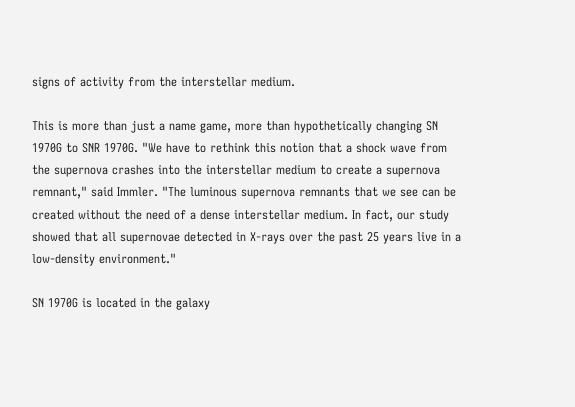signs of activity from the interstellar medium.

This is more than just a name game, more than hypothetically changing SN 1970G to SNR 1970G. "We have to rethink this notion that a shock wave from the supernova crashes into the interstellar medium to create a supernova remnant," said Immler. "The luminous supernova remnants that we see can be created without the need of a dense interstellar medium. In fact, our study showed that all supernovae detected in X-rays over the past 25 years live in a low-density environment."

SN 1970G is located in the galaxy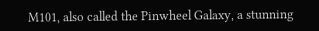M101, also called the Pinwheel Galaxy, a stunning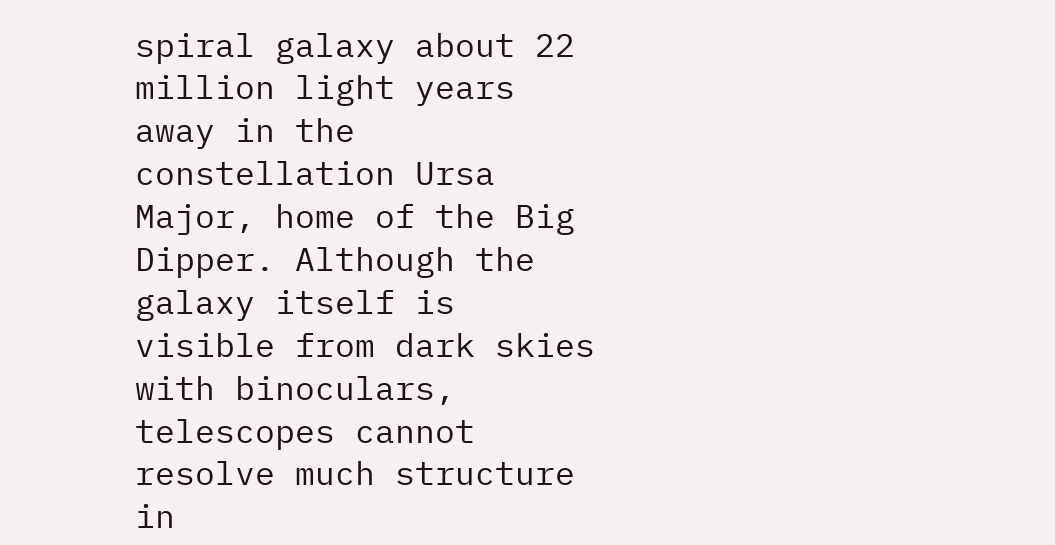spiral galaxy about 22 million light years away in the constellation Ursa Major, home of the Big Dipper. Although the galaxy itself is visible from dark skies with binoculars, telescopes cannot resolve much structure in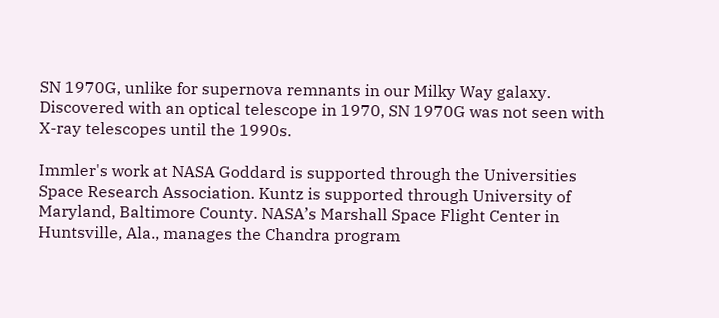SN 1970G, unlike for supernova remnants in our Milky Way galaxy. Discovered with an optical telescope in 1970, SN 1970G was not seen with X-ray telescopes until the 1990s.

Immler's work at NASA Goddard is supported through the Universities Space Research Association. Kuntz is supported through University of Maryland, Baltimore County. NASA’s Marshall Space Flight Center in Huntsville, Ala., manages the Chandra program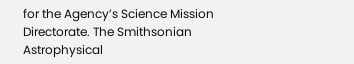for the Agency’s Science Mission Directorate. The Smithsonian Astrophysical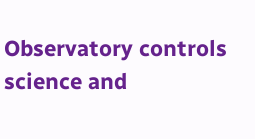Observatory controls science and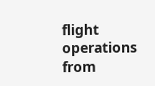flight operations from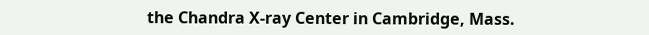the Chandra X-ray Center in Cambridge, Mass.